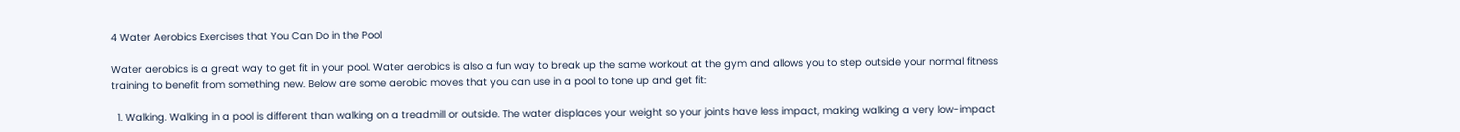4 Water Aerobics Exercises that You Can Do in the Pool

Water aerobics is a great way to get fit in your pool. Water aerobics is also a fun way to break up the same workout at the gym and allows you to step outside your normal fitness training to benefit from something new. Below are some aerobic moves that you can use in a pool to tone up and get fit:

  1. Walking. Walking in a pool is different than walking on a treadmill or outside. The water displaces your weight so your joints have less impact, making walking a very low-impact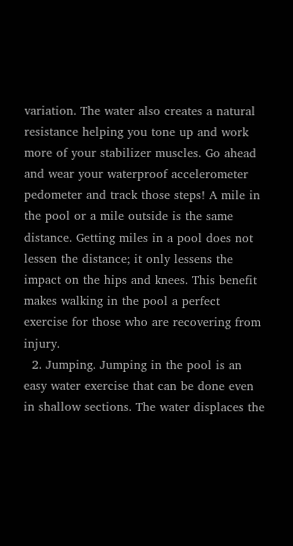variation. The water also creates a natural resistance helping you tone up and work more of your stabilizer muscles. Go ahead and wear your waterproof accelerometer pedometer and track those steps! A mile in the pool or a mile outside is the same distance. Getting miles in a pool does not lessen the distance; it only lessens the impact on the hips and knees. This benefit makes walking in the pool a perfect exercise for those who are recovering from injury.
  2. Jumping. Jumping in the pool is an easy water exercise that can be done even in shallow sections. The water displaces the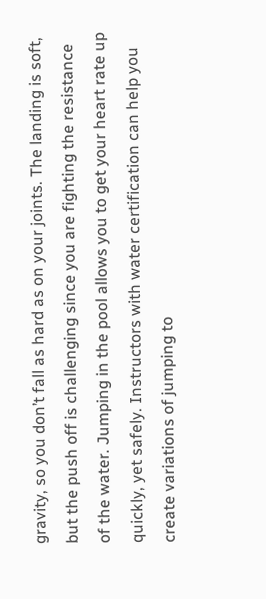gravity, so you don’t fall as hard as on your joints. The landing is soft, but the push off is challenging since you are fighting the resistance of the water. Jumping in the pool allows you to get your heart rate up quickly, yet safely. Instructors with water certification can help you create variations of jumping to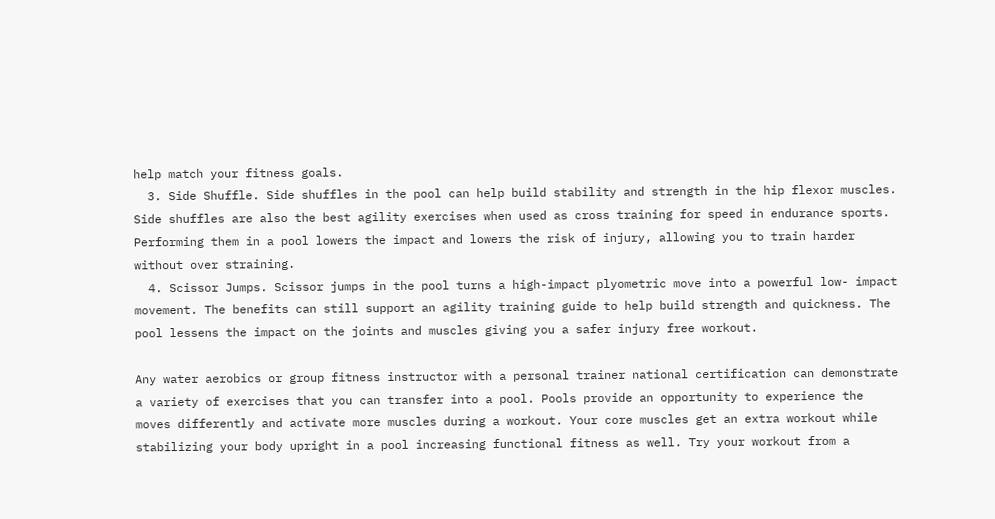help match your fitness goals.
  3. Side Shuffle. Side shuffles in the pool can help build stability and strength in the hip flexor muscles. Side shuffles are also the best agility exercises when used as cross training for speed in endurance sports. Performing them in a pool lowers the impact and lowers the risk of injury, allowing you to train harder without over straining.
  4. Scissor Jumps. Scissor jumps in the pool turns a high-impact plyometric move into a powerful low- impact movement. The benefits can still support an agility training guide to help build strength and quickness. The pool lessens the impact on the joints and muscles giving you a safer injury free workout.

Any water aerobics or group fitness instructor with a personal trainer national certification can demonstrate a variety of exercises that you can transfer into a pool. Pools provide an opportunity to experience the moves differently and activate more muscles during a workout. Your core muscles get an extra workout while stabilizing your body upright in a pool increasing functional fitness as well. Try your workout from a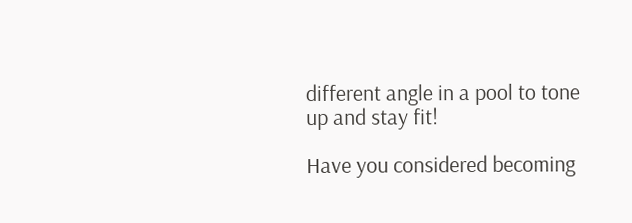different angle in a pool to tone up and stay fit!

Have you considered becoming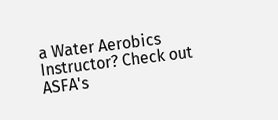a Water Aerobics Instructor? Check out ASFA's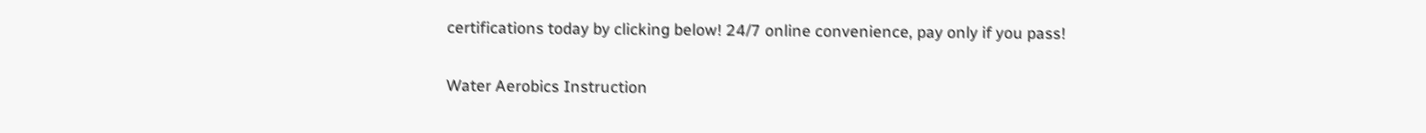certifications today by clicking below! 24/7 online convenience, pay only if you pass!

Water Aerobics Instruction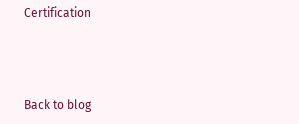Certification



Back to blog